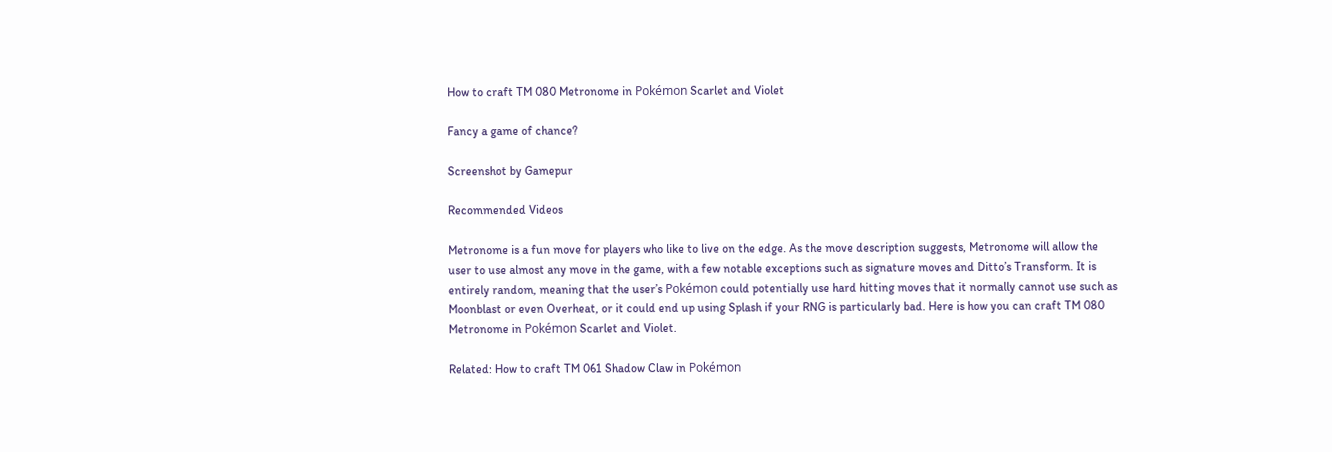How to craft TM 080 Metronome in Pokémon Scarlet and Violet

Fancy a game of chance?

Screenshot by Gamepur

Recommended Videos

Metronome is a fun move for players who like to live on the edge. As the move description suggests, Metronome will allow the user to use almost any move in the game, with a few notable exceptions such as signature moves and Ditto’s Transform. It is entirely random, meaning that the user’s Pokémon could potentially use hard hitting moves that it normally cannot use such as Moonblast or even Overheat, or it could end up using Splash if your RNG is particularly bad. Here is how you can craft TM 080 Metronome in Pokémon Scarlet and Violet.

Related: How to craft TM 061 Shadow Claw in Pokémon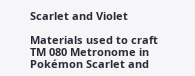Scarlet and Violet

Materials used to craft TM 080 Metronome in Pokémon Scarlet and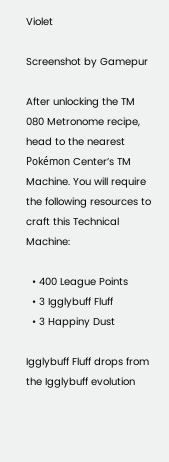Violet

Screenshot by Gamepur

After unlocking the TM 080 Metronome recipe, head to the nearest Pokémon Center’s TM Machine. You will require the following resources to craft this Technical Machine:

  • 400 League Points
  • 3 Igglybuff Fluff
  • 3 Happiny Dust

Igglybuff Fluff drops from the Igglybuff evolution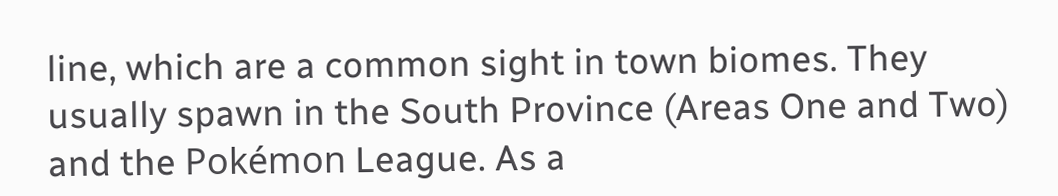line, which are a common sight in town biomes. They usually spawn in the South Province (Areas One and Two) and the Pokémon League. As a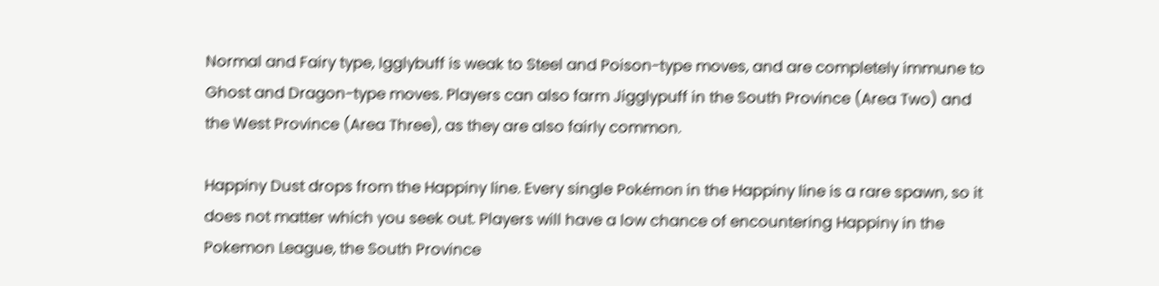Normal and Fairy type, Igglybuff is weak to Steel and Poison-type moves, and are completely immune to Ghost and Dragon-type moves. Players can also farm Jigglypuff in the South Province (Area Two) and the West Province (Area Three), as they are also fairly common.

Happiny Dust drops from the Happiny line. Every single Pokémon in the Happiny line is a rare spawn, so it does not matter which you seek out. Players will have a low chance of encountering Happiny in the Pokemon League, the South Province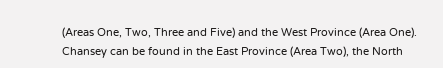(Areas One, Two, Three and Five) and the West Province (Area One). Chansey can be found in the East Province (Area Two), the North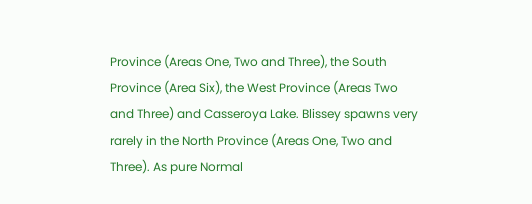Province (Areas One, Two and Three), the South Province (Area Six), the West Province (Areas Two and Three) and Casseroya Lake. Blissey spawns very rarely in the North Province (Areas One, Two and Three). As pure Normal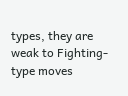types, they are weak to Fighting-type moves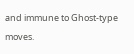and immune to Ghost-type moves.